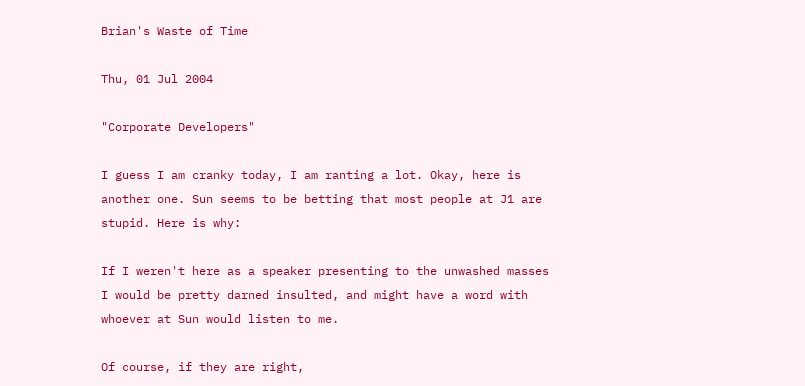Brian's Waste of Time

Thu, 01 Jul 2004

"Corporate Developers"

I guess I am cranky today, I am ranting a lot. Okay, here is another one. Sun seems to be betting that most people at J1 are stupid. Here is why:

If I weren't here as a speaker presenting to the unwashed masses I would be pretty darned insulted, and might have a word with whoever at Sun would listen to me.

Of course, if they are right,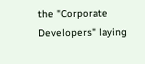the "Corporate Developers" laying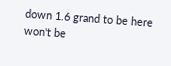down 1.6 grand to be here won't be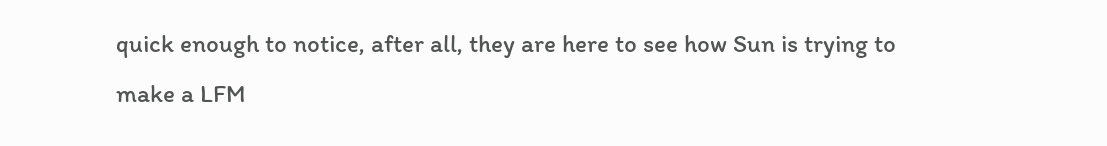quick enough to notice, after all, they are here to see how Sun is trying to make a LFM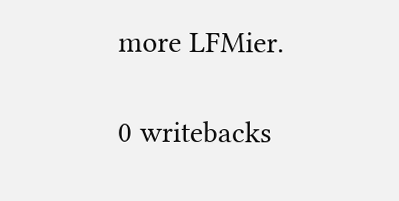more LFMier.

0 writebacks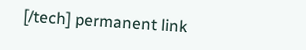[/tech] permanent link